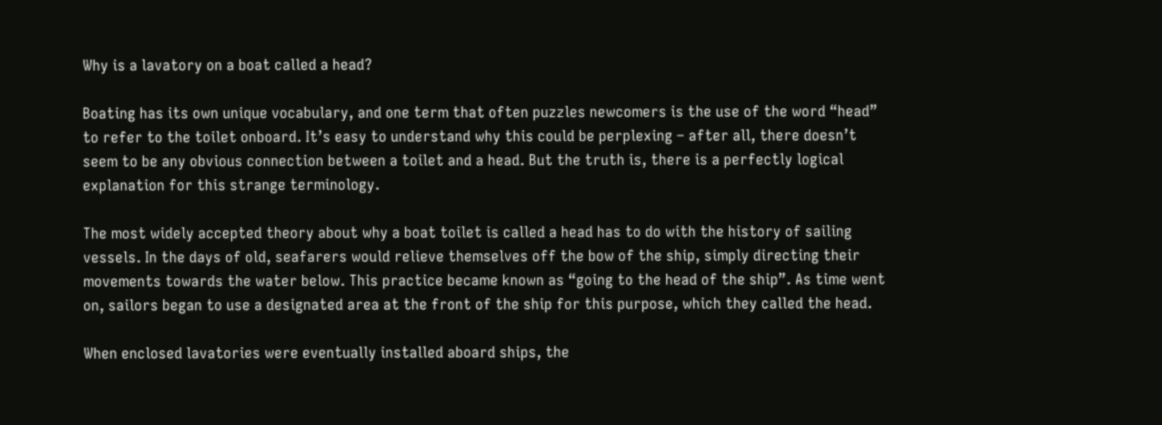Why is a lavatory on a boat called a head?

Boating has its own unique vocabulary, and one term that often puzzles newcomers is the use of the word “head” to refer to the toilet onboard. It’s easy to understand why this could be perplexing – after all, there doesn’t seem to be any obvious connection between a toilet and a head. But the truth is, there is a perfectly logical explanation for this strange terminology.

The most widely accepted theory about why a boat toilet is called a head has to do with the history of sailing vessels. In the days of old, seafarers would relieve themselves off the bow of the ship, simply directing their movements towards the water below. This practice became known as “going to the head of the ship”. As time went on, sailors began to use a designated area at the front of the ship for this purpose, which they called the head.

When enclosed lavatories were eventually installed aboard ships, the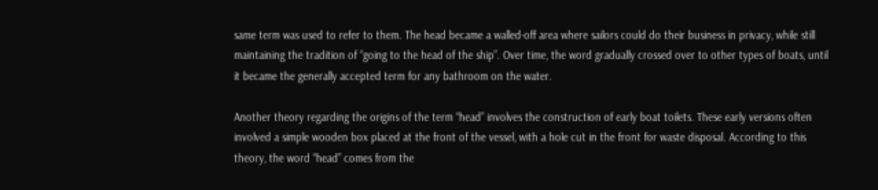same term was used to refer to them. The head became a walled-off area where sailors could do their business in privacy, while still maintaining the tradition of “going to the head of the ship”. Over time, the word gradually crossed over to other types of boats, until it became the generally accepted term for any bathroom on the water.

Another theory regarding the origins of the term “head” involves the construction of early boat toilets. These early versions often involved a simple wooden box placed at the front of the vessel, with a hole cut in the front for waste disposal. According to this theory, the word “head” comes from the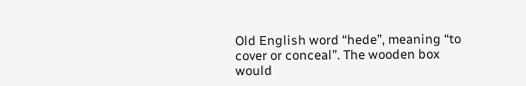Old English word “hede”, meaning “to cover or conceal”. The wooden box would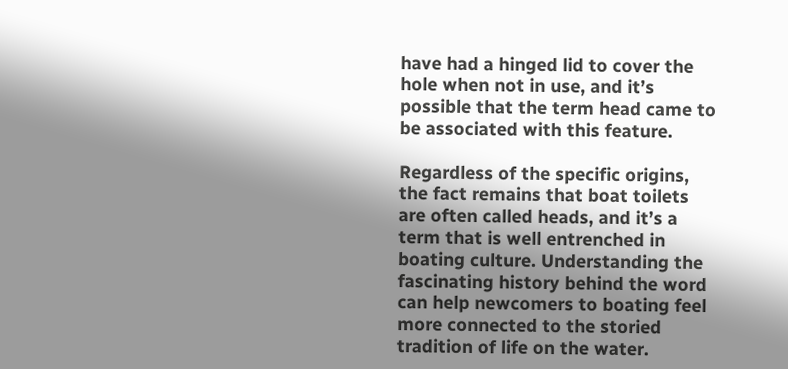have had a hinged lid to cover the hole when not in use, and it’s possible that the term head came to be associated with this feature.

Regardless of the specific origins, the fact remains that boat toilets are often called heads, and it’s a term that is well entrenched in boating culture. Understanding the fascinating history behind the word can help newcomers to boating feel more connected to the storied tradition of life on the water.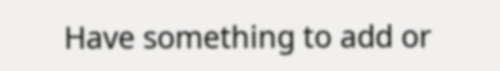Have something to add or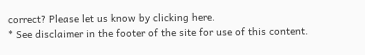correct? Please let us know by clicking here.
* See disclaimer in the footer of the site for use of this content.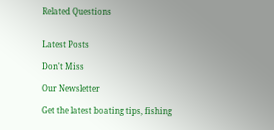Related Questions


Latest Posts

Don't Miss

Our Newsletter

Get the latest boating tips, fishing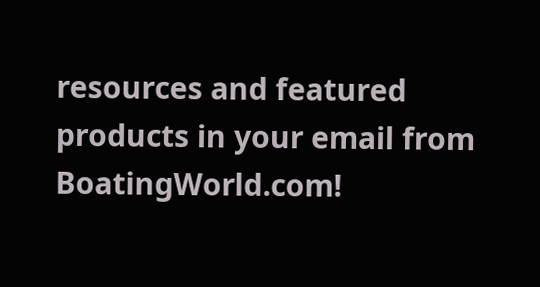resources and featured products in your email from BoatingWorld.com!